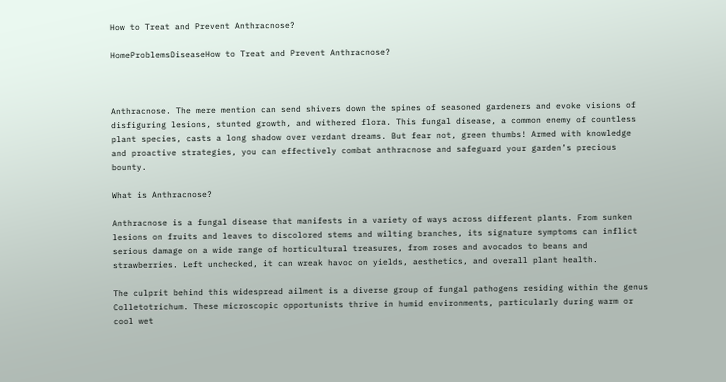How to Treat and Prevent Anthracnose?

HomeProblemsDiseaseHow to Treat and Prevent Anthracnose?



Anthracnose. The mere mention can send shivers down the spines of seasoned gardeners and evoke visions of disfiguring lesions, stunted growth, and withered flora. This fungal disease, a common enemy of countless plant species, casts a long shadow over verdant dreams. But fear not, green thumbs! Armed with knowledge and proactive strategies, you can effectively combat anthracnose and safeguard your garden’s precious bounty.

What is Anthracnose?

Anthracnose is a fungal disease that manifests in a variety of ways across different plants. From sunken lesions on fruits and leaves to discolored stems and wilting branches, its signature symptoms can inflict serious damage on a wide range of horticultural treasures, from roses and avocados to beans and strawberries. Left unchecked, it can wreak havoc on yields, aesthetics, and overall plant health.

The culprit behind this widespread ailment is a diverse group of fungal pathogens residing within the genus Colletotrichum. These microscopic opportunists thrive in humid environments, particularly during warm or cool wet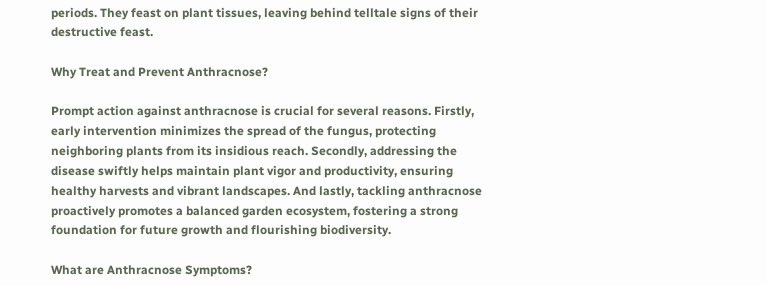periods. They feast on plant tissues, leaving behind telltale signs of their destructive feast.

Why Treat and Prevent Anthracnose?

Prompt action against anthracnose is crucial for several reasons. Firstly, early intervention minimizes the spread of the fungus, protecting neighboring plants from its insidious reach. Secondly, addressing the disease swiftly helps maintain plant vigor and productivity, ensuring healthy harvests and vibrant landscapes. And lastly, tackling anthracnose proactively promotes a balanced garden ecosystem, fostering a strong foundation for future growth and flourishing biodiversity.

What are Anthracnose Symptoms?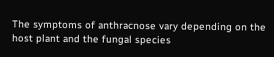The symptoms of anthracnose vary depending on the host plant and the fungal species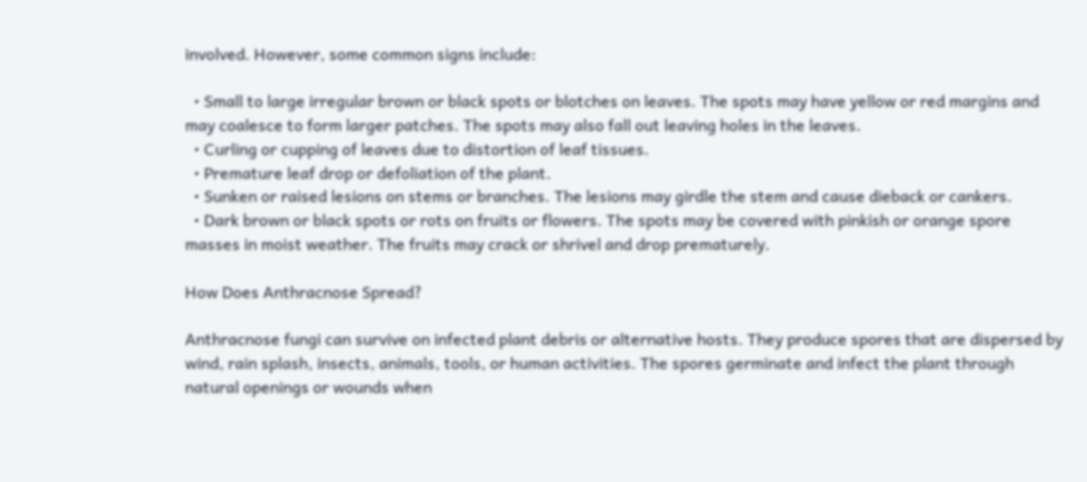involved. However, some common signs include:

  • Small to large irregular brown or black spots or blotches on leaves. The spots may have yellow or red margins and may coalesce to form larger patches. The spots may also fall out leaving holes in the leaves.
  • Curling or cupping of leaves due to distortion of leaf tissues.
  • Premature leaf drop or defoliation of the plant.
  • Sunken or raised lesions on stems or branches. The lesions may girdle the stem and cause dieback or cankers.
  • Dark brown or black spots or rots on fruits or flowers. The spots may be covered with pinkish or orange spore masses in moist weather. The fruits may crack or shrivel and drop prematurely.

How Does Anthracnose Spread?

Anthracnose fungi can survive on infected plant debris or alternative hosts. They produce spores that are dispersed by wind, rain splash, insects, animals, tools, or human activities. The spores germinate and infect the plant through natural openings or wounds when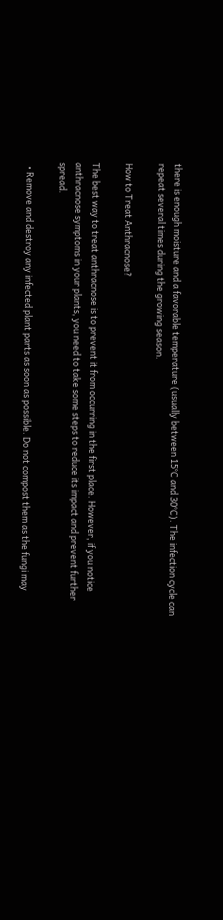there is enough moisture and a favorable temperature (usually between 15°C and 30°C). The infection cycle can repeat several times during the growing season.

How to Treat Anthracnose?

The best way to treat anthracnose is to prevent it from occurring in the first place. However, if you notice anthracnose symptoms in your plants, you need to take some steps to reduce its impact and prevent further spread.

  • Remove and destroy any infected plant parts as soon as possible. Do not compost them as the fungi may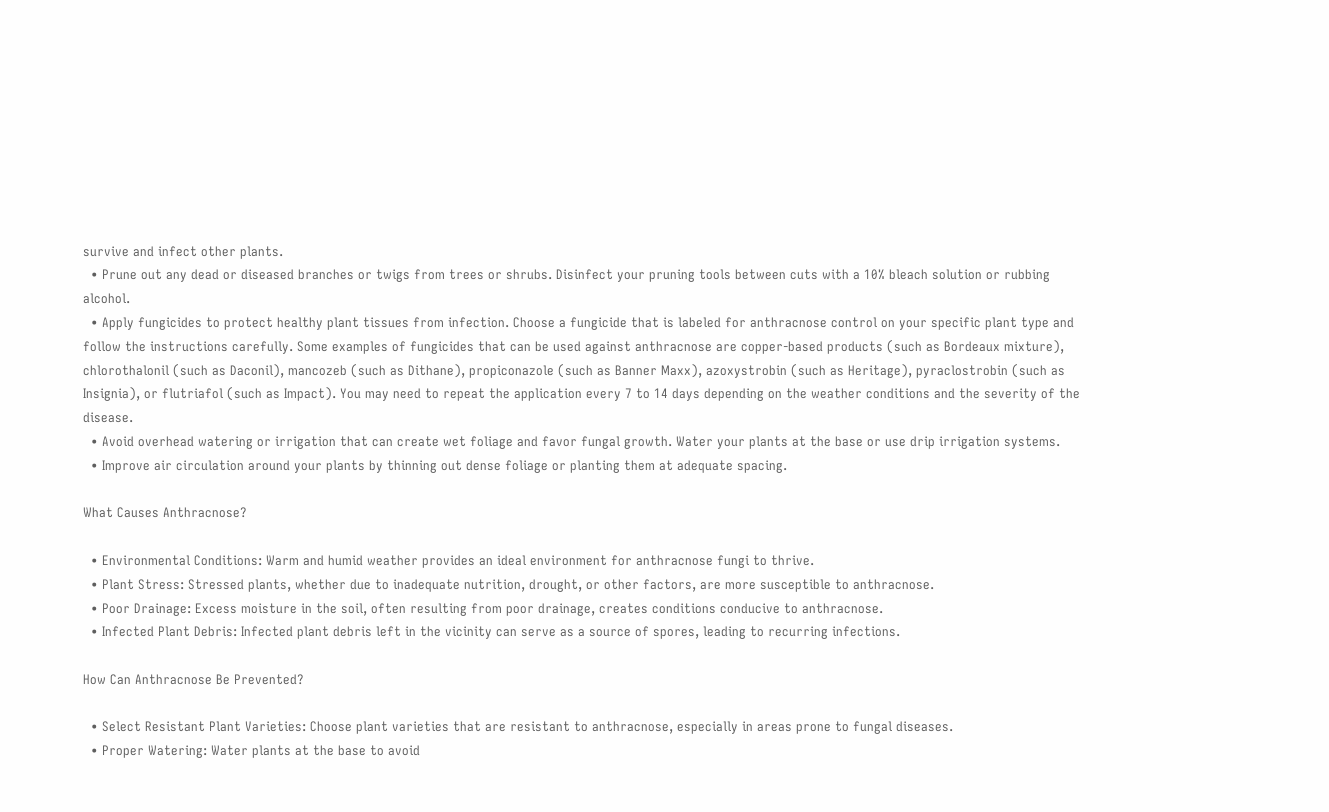survive and infect other plants.
  • Prune out any dead or diseased branches or twigs from trees or shrubs. Disinfect your pruning tools between cuts with a 10% bleach solution or rubbing alcohol.
  • Apply fungicides to protect healthy plant tissues from infection. Choose a fungicide that is labeled for anthracnose control on your specific plant type and follow the instructions carefully. Some examples of fungicides that can be used against anthracnose are copper-based products (such as Bordeaux mixture), chlorothalonil (such as Daconil), mancozeb (such as Dithane), propiconazole (such as Banner Maxx), azoxystrobin (such as Heritage), pyraclostrobin (such as Insignia), or flutriafol (such as Impact). You may need to repeat the application every 7 to 14 days depending on the weather conditions and the severity of the disease.
  • Avoid overhead watering or irrigation that can create wet foliage and favor fungal growth. Water your plants at the base or use drip irrigation systems.
  • Improve air circulation around your plants by thinning out dense foliage or planting them at adequate spacing.

What Causes Anthracnose?

  • Environmental Conditions: Warm and humid weather provides an ideal environment for anthracnose fungi to thrive.
  • Plant Stress: Stressed plants, whether due to inadequate nutrition, drought, or other factors, are more susceptible to anthracnose.
  • Poor Drainage: Excess moisture in the soil, often resulting from poor drainage, creates conditions conducive to anthracnose.
  • Infected Plant Debris: Infected plant debris left in the vicinity can serve as a source of spores, leading to recurring infections.

How Can Anthracnose Be Prevented?

  • Select Resistant Plant Varieties: Choose plant varieties that are resistant to anthracnose, especially in areas prone to fungal diseases.
  • Proper Watering: Water plants at the base to avoid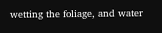wetting the foliage, and water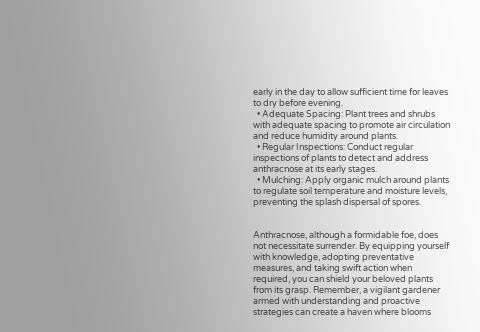early in the day to allow sufficient time for leaves to dry before evening.
  • Adequate Spacing: Plant trees and shrubs with adequate spacing to promote air circulation and reduce humidity around plants.
  • Regular Inspections: Conduct regular inspections of plants to detect and address anthracnose at its early stages.
  • Mulching: Apply organic mulch around plants to regulate soil temperature and moisture levels, preventing the splash dispersal of spores.


Anthracnose, although a formidable foe, does not necessitate surrender. By equipping yourself with knowledge, adopting preventative measures, and taking swift action when required, you can shield your beloved plants from its grasp. Remember, a vigilant gardener armed with understanding and proactive strategies can create a haven where blooms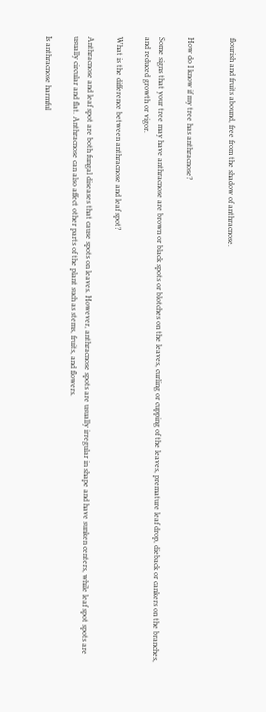flourish and fruits abound, free from the shadow of anthracnose.


How do I know if my tree has anthracnose?

Some signs that your tree may have anthracnose are brown or black spots or blotches on the leaves, curling or cupping of the leaves, premature leaf drop, dieback or cankers on the branches, and reduced growth or vigor.

What is the difference between anthracnose and leaf spot?

Anthracnose and leaf spot are both fungal diseases that cause spots on leaves. However, anthracnose spots are usually irregular in shape and have sunken centers, while leaf spot spots are usually circular and flat. Anthracnose can also affect other parts of the plant such as stems, fruits, and flowers.

Is anthracnose harmful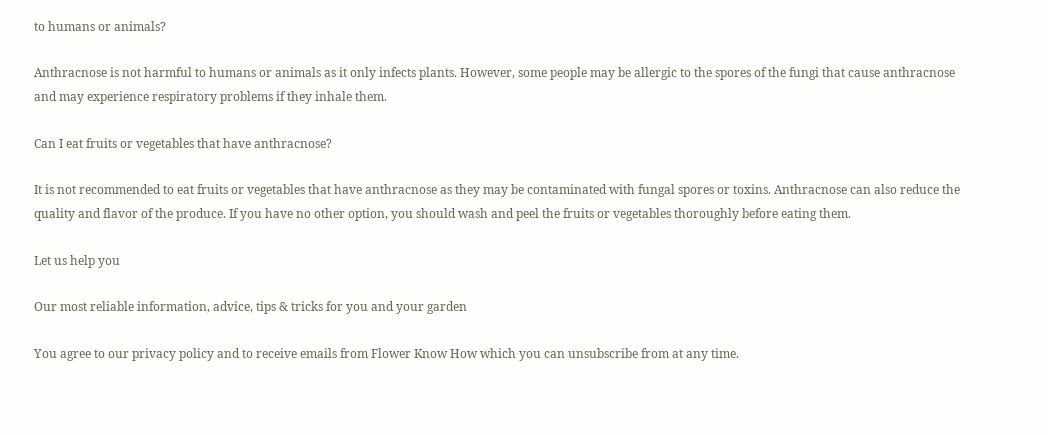to humans or animals?

Anthracnose is not harmful to humans or animals as it only infects plants. However, some people may be allergic to the spores of the fungi that cause anthracnose and may experience respiratory problems if they inhale them.

Can I eat fruits or vegetables that have anthracnose?

It is not recommended to eat fruits or vegetables that have anthracnose as they may be contaminated with fungal spores or toxins. Anthracnose can also reduce the quality and flavor of the produce. If you have no other option, you should wash and peel the fruits or vegetables thoroughly before eating them.

Let us help you

Our most reliable information, advice, tips & tricks for you and your garden

You agree to our privacy policy and to receive emails from Flower Know How which you can unsubscribe from at any time.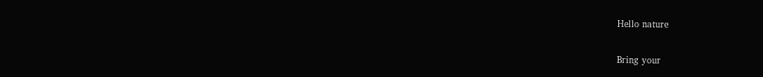Hello nature

Bring your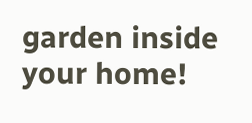garden inside your home!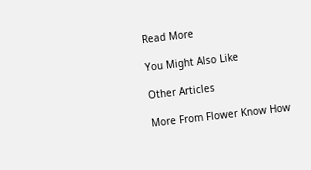Read More

You Might Also Like

Other Articles

More From Flower Know How